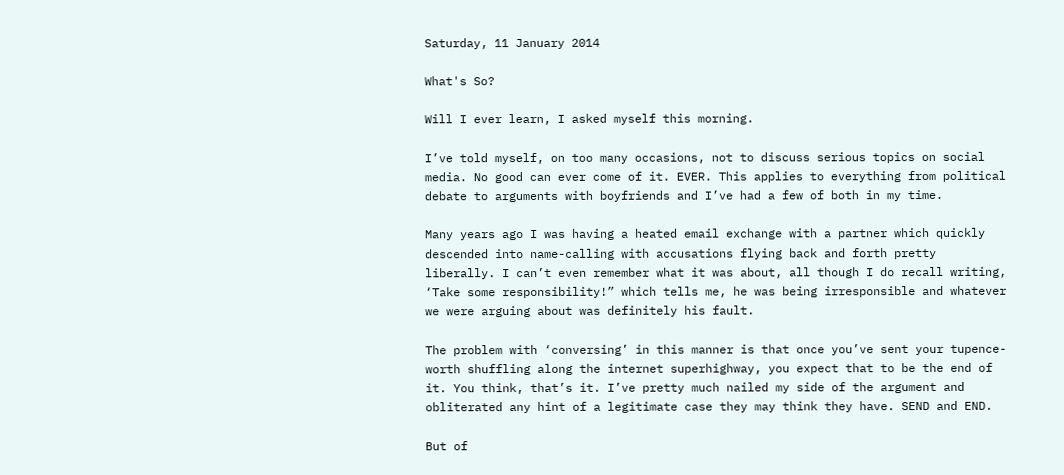Saturday, 11 January 2014

What's So?

Will I ever learn, I asked myself this morning.

I’ve told myself, on too many occasions, not to discuss serious topics on social media. No good can ever come of it. EVER. This applies to everything from political debate to arguments with boyfriends and I’ve had a few of both in my time.

Many years ago I was having a heated email exchange with a partner which quickly descended into name-calling with accusations flying back and forth pretty liberally. I can’t even remember what it was about, all though I do recall writing, ‘Take some responsibility!” which tells me, he was being irresponsible and whatever we were arguing about was definitely his fault.

The problem with ‘conversing’ in this manner is that once you’ve sent your tupence-worth shuffling along the internet superhighway, you expect that to be the end of it. You think, that’s it. I’ve pretty much nailed my side of the argument and obliterated any hint of a legitimate case they may think they have. SEND and END.

But of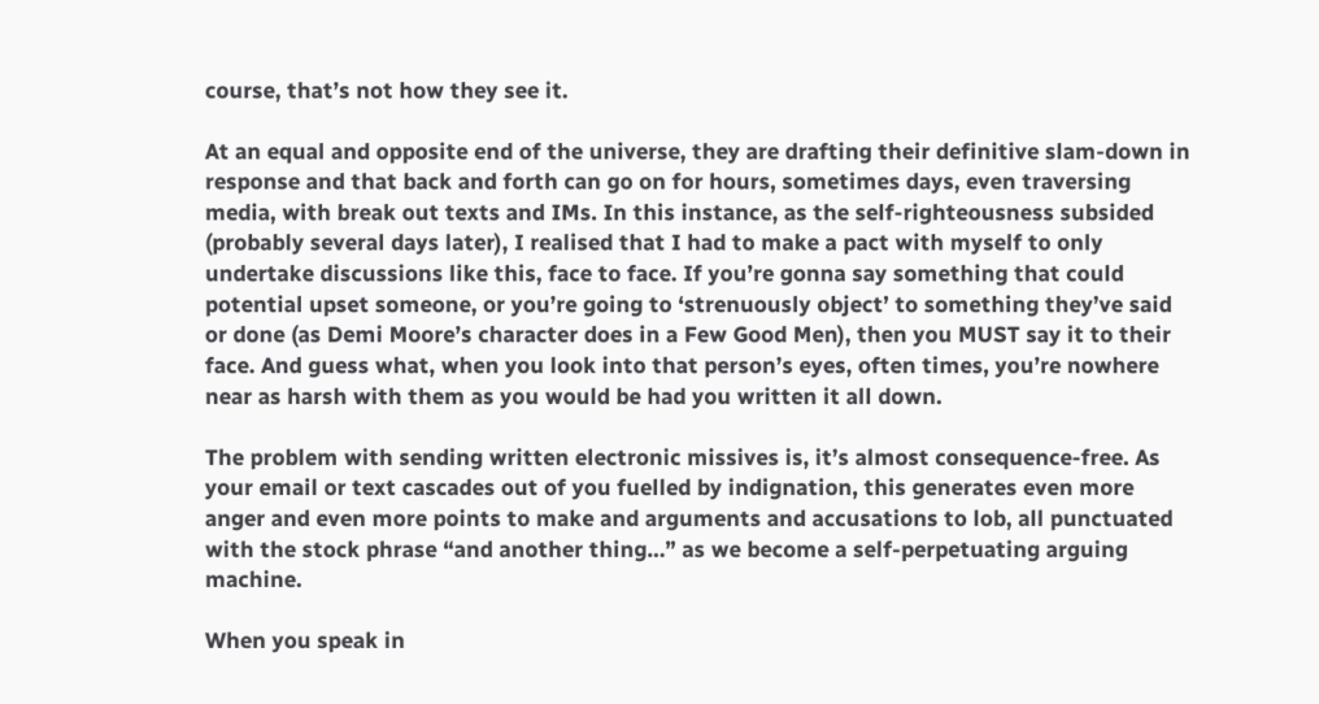course, that’s not how they see it.

At an equal and opposite end of the universe, they are drafting their definitive slam-down in response and that back and forth can go on for hours, sometimes days, even traversing media, with break out texts and IMs. In this instance, as the self-righteousness subsided (probably several days later), I realised that I had to make a pact with myself to only undertake discussions like this, face to face. If you’re gonna say something that could potential upset someone, or you’re going to ‘strenuously object’ to something they’ve said or done (as Demi Moore’s character does in a Few Good Men), then you MUST say it to their face. And guess what, when you look into that person’s eyes, often times, you’re nowhere near as harsh with them as you would be had you written it all down.

The problem with sending written electronic missives is, it’s almost consequence-free. As your email or text cascades out of you fuelled by indignation, this generates even more anger and even more points to make and arguments and accusations to lob, all punctuated with the stock phrase “and another thing…” as we become a self-perpetuating arguing machine.

When you speak in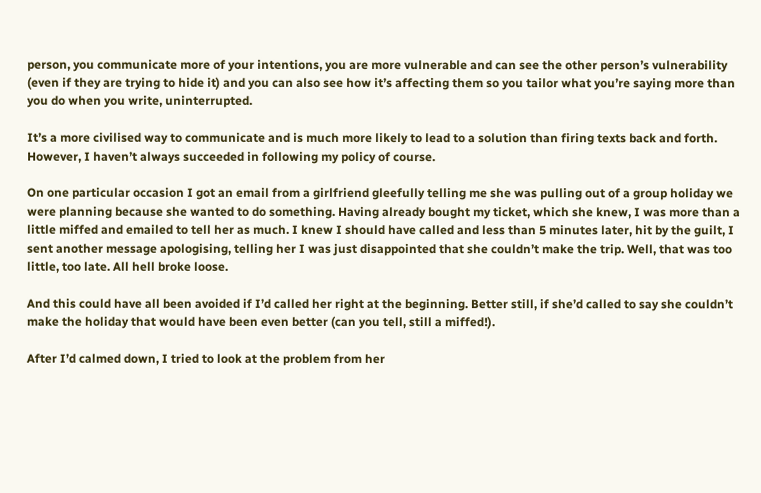person, you communicate more of your intentions, you are more vulnerable and can see the other person’s vulnerability (even if they are trying to hide it) and you can also see how it’s affecting them so you tailor what you’re saying more than you do when you write, uninterrupted.

It’s a more civilised way to communicate and is much more likely to lead to a solution than firing texts back and forth. However, I haven’t always succeeded in following my policy of course.

On one particular occasion I got an email from a girlfriend gleefully telling me she was pulling out of a group holiday we were planning because she wanted to do something. Having already bought my ticket, which she knew, I was more than a little miffed and emailed to tell her as much. I knew I should have called and less than 5 minutes later, hit by the guilt, I sent another message apologising, telling her I was just disappointed that she couldn’t make the trip. Well, that was too little, too late. All hell broke loose.

And this could have all been avoided if I’d called her right at the beginning. Better still, if she’d called to say she couldn’t make the holiday that would have been even better (can you tell, still a miffed!).

After I’d calmed down, I tried to look at the problem from her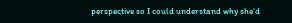perspective so I could understand why she’d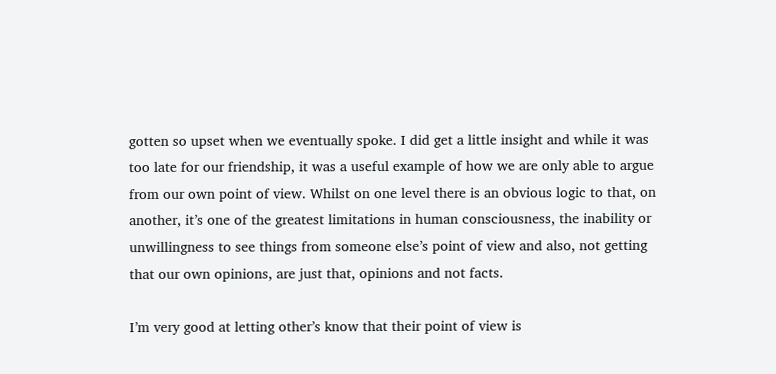gotten so upset when we eventually spoke. I did get a little insight and while it was too late for our friendship, it was a useful example of how we are only able to argue from our own point of view. Whilst on one level there is an obvious logic to that, on another, it’s one of the greatest limitations in human consciousness, the inability or unwillingness to see things from someone else’s point of view and also, not getting that our own opinions, are just that, opinions and not facts.

I’m very good at letting other’s know that their point of view is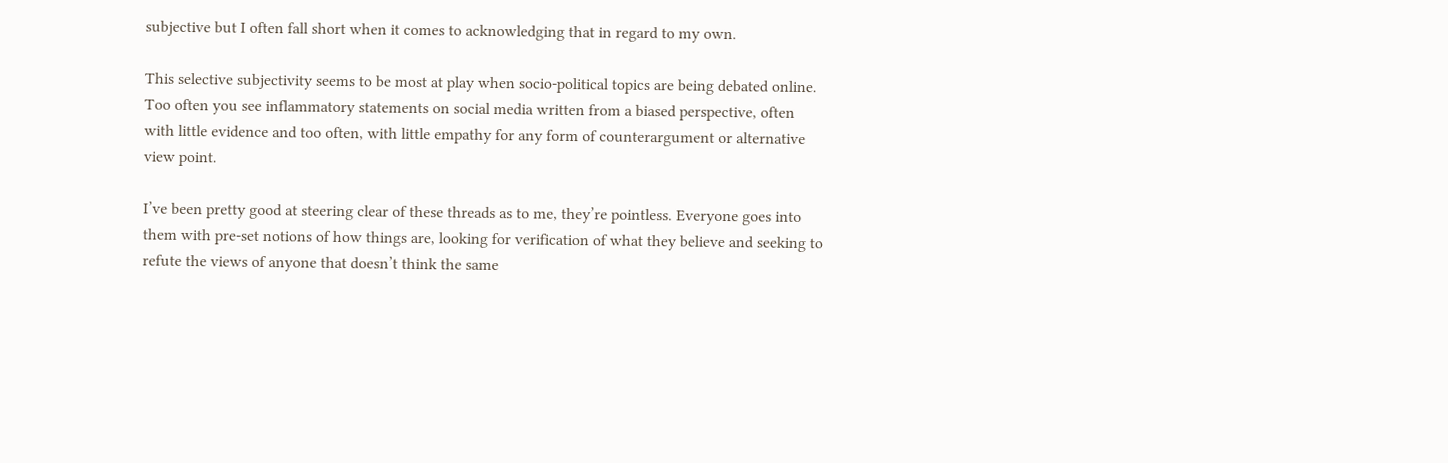subjective but I often fall short when it comes to acknowledging that in regard to my own.

This selective subjectivity seems to be most at play when socio-political topics are being debated online. Too often you see inflammatory statements on social media written from a biased perspective, often with little evidence and too often, with little empathy for any form of counterargument or alternative view point.

I’ve been pretty good at steering clear of these threads as to me, they’re pointless. Everyone goes into them with pre-set notions of how things are, looking for verification of what they believe and seeking to refute the views of anyone that doesn’t think the same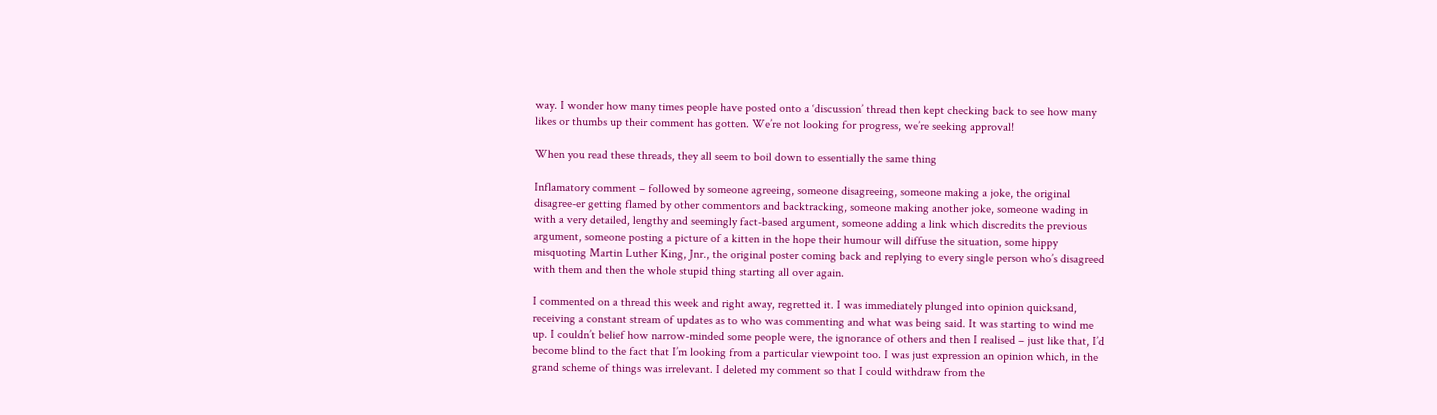way. I wonder how many times people have posted onto a ‘discussion’ thread then kept checking back to see how many likes or thumbs up their comment has gotten. We’re not looking for progress, we’re seeking approval!

When you read these threads, they all seem to boil down to essentially the same thing

Inflamatory comment – followed by someone agreeing, someone disagreeing, someone making a joke, the original disagree-er getting flamed by other commentors and backtracking, someone making another joke, someone wading in with a very detailed, lengthy and seemingly fact-based argument, someone adding a link which discredits the previous argument, someone posting a picture of a kitten in the hope their humour will diffuse the situation, some hippy misquoting Martin Luther King, Jnr., the original poster coming back and replying to every single person who’s disagreed with them and then the whole stupid thing starting all over again.

I commented on a thread this week and right away, regretted it. I was immediately plunged into opinion quicksand, receiving a constant stream of updates as to who was commenting and what was being said. It was starting to wind me up. I couldn’t belief how narrow-minded some people were, the ignorance of others and then I realised – just like that, I’d become blind to the fact that I’m looking from a particular viewpoint too. I was just expression an opinion which, in the grand scheme of things was irrelevant. I deleted my comment so that I could withdraw from the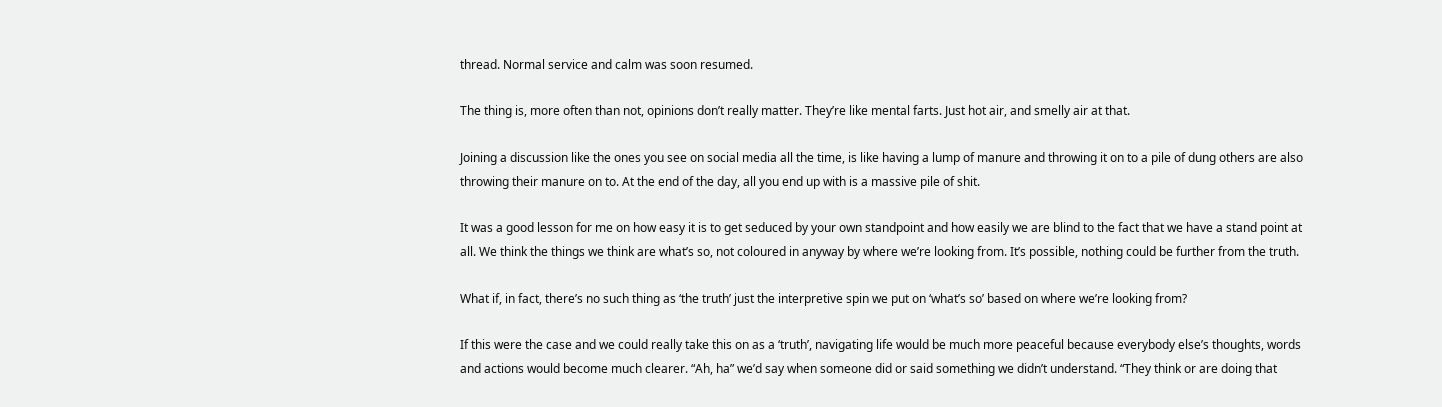thread. Normal service and calm was soon resumed.

The thing is, more often than not, opinions don’t really matter. They’re like mental farts. Just hot air, and smelly air at that.

Joining a discussion like the ones you see on social media all the time, is like having a lump of manure and throwing it on to a pile of dung others are also throwing their manure on to. At the end of the day, all you end up with is a massive pile of shit.

It was a good lesson for me on how easy it is to get seduced by your own standpoint and how easily we are blind to the fact that we have a stand point at all. We think the things we think are what’s so, not coloured in anyway by where we’re looking from. It’s possible, nothing could be further from the truth.

What if, in fact, there’s no such thing as ‘the truth’ just the interpretive spin we put on ‘what’s so’ based on where we’re looking from?

If this were the case and we could really take this on as a ‘truth’, navigating life would be much more peaceful because everybody else’s thoughts, words and actions would become much clearer. “Ah, ha” we’d say when someone did or said something we didn’t understand. “They think or are doing that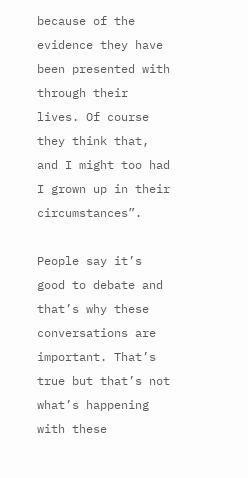because of the evidence they have been presented with through their lives. Of course they think that, and I might too had I grown up in their circumstances”.

People say it’s good to debate and that’s why these conversations are important. That’s true but that’s not what’s happening with these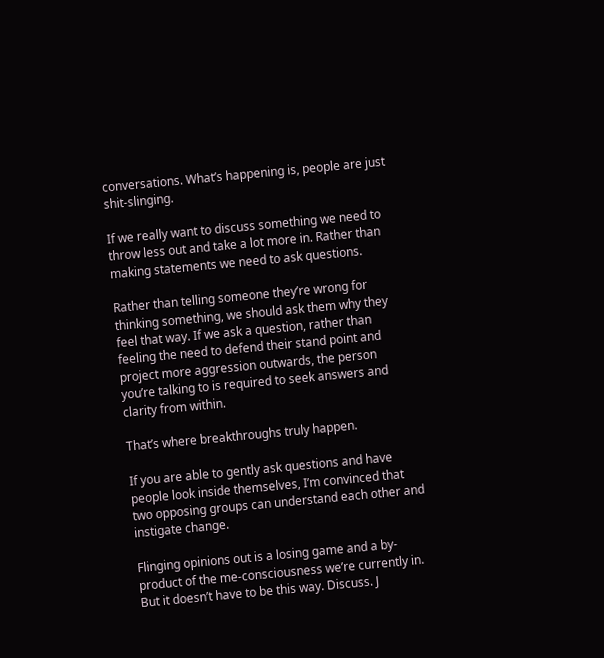conversations. What’s happening is, people are just shit-slinging.

If we really want to discuss something we need to throw less out and take a lot more in. Rather than making statements we need to ask questions.

Rather than telling someone they’re wrong for thinking something, we should ask them why they feel that way. If we ask a question, rather than feeling the need to defend their stand point and project more aggression outwards, the person you’re talking to is required to seek answers and clarity from within.

That’s where breakthroughs truly happen.

If you are able to gently ask questions and have people look inside themselves, I’m convinced that two opposing groups can understand each other and instigate change.

Flinging opinions out is a losing game and a by-product of the me-consciousness we’re currently in. But it doesn’t have to be this way. Discuss. J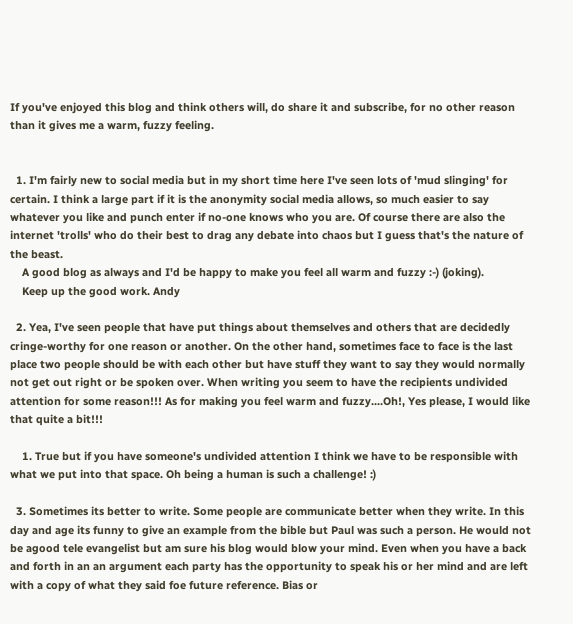If you've enjoyed this blog and think others will, do share it and subscribe, for no other reason than it gives me a warm, fuzzy feeling.


  1. I'm fairly new to social media but in my short time here I've seen lots of 'mud slinging' for certain. I think a large part if it is the anonymity social media allows, so much easier to say whatever you like and punch enter if no-one knows who you are. Of course there are also the internet 'trolls' who do their best to drag any debate into chaos but I guess that's the nature of the beast.
    A good blog as always and I'd be happy to make you feel all warm and fuzzy :-) (joking).
    Keep up the good work. Andy

  2. Yea, I've seen people that have put things about themselves and others that are decidedly cringe-worthy for one reason or another. On the other hand, sometimes face to face is the last place two people should be with each other but have stuff they want to say they would normally not get out right or be spoken over. When writing you seem to have the recipients undivided attention for some reason!!! As for making you feel warm and fuzzy....Oh!, Yes please, I would like that quite a bit!!!

    1. True but if you have someone's undivided attention I think we have to be responsible with what we put into that space. Oh being a human is such a challenge! :)

  3. Sometimes its better to write. Some people are communicate better when they write. In this day and age its funny to give an example from the bible but Paul was such a person. He would not be agood tele evangelist but am sure his blog would blow your mind. Even when you have a back and forth in an an argument each party has the opportunity to speak his or her mind and are left with a copy of what they said foe future reference. Bias or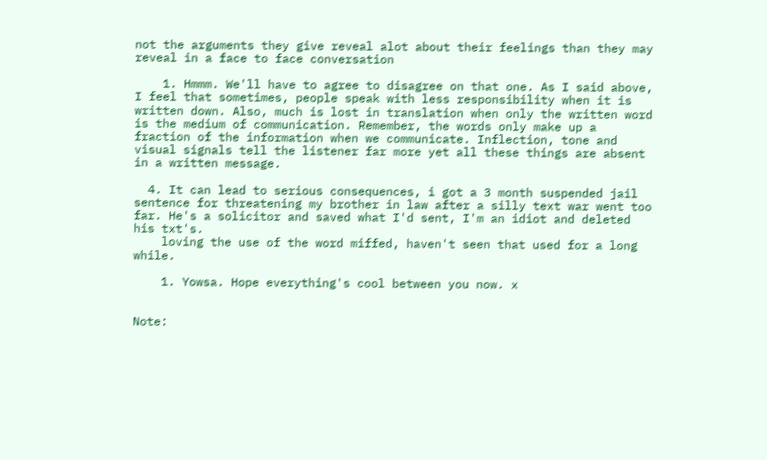not the arguments they give reveal alot about their feelings than they may reveal in a face to face conversation

    1. Hmmm. We'll have to agree to disagree on that one. As I said above, I feel that sometimes, people speak with less responsibility when it is written down. Also, much is lost in translation when only the written word is the medium of communication. Remember, the words only make up a fraction of the information when we communicate. Inflection, tone and visual signals tell the listener far more yet all these things are absent in a written message.

  4. It can lead to serious consequences, i got a 3 month suspended jail sentence for threatening my brother in law after a silly text war went too far. He's a solicitor and saved what I'd sent, I'm an idiot and deleted his txt's.
    loving the use of the word miffed, haven't seen that used for a long while.

    1. Yowsa. Hope everything's cool between you now. x


Note: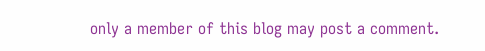only a member of this blog may post a comment.